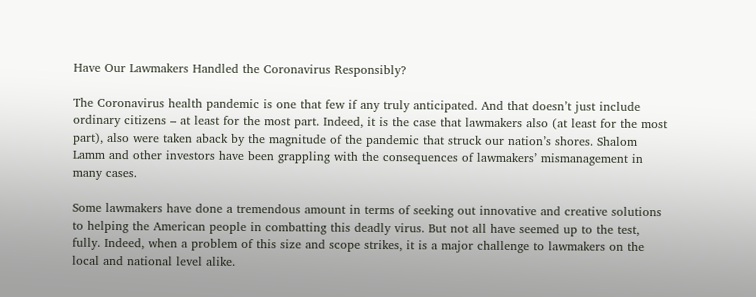Have Our Lawmakers Handled the Coronavirus Responsibly?

The Coronavirus health pandemic is one that few if any truly anticipated. And that doesn’t just include ordinary citizens – at least for the most part. Indeed, it is the case that lawmakers also (at least for the most part), also were taken aback by the magnitude of the pandemic that struck our nation’s shores. Shalom Lamm and other investors have been grappling with the consequences of lawmakers’ mismanagement in many cases.

Some lawmakers have done a tremendous amount in terms of seeking out innovative and creative solutions to helping the American people in combatting this deadly virus. But not all have seemed up to the test, fully. Indeed, when a problem of this size and scope strikes, it is a major challenge to lawmakers on the local and national level alike.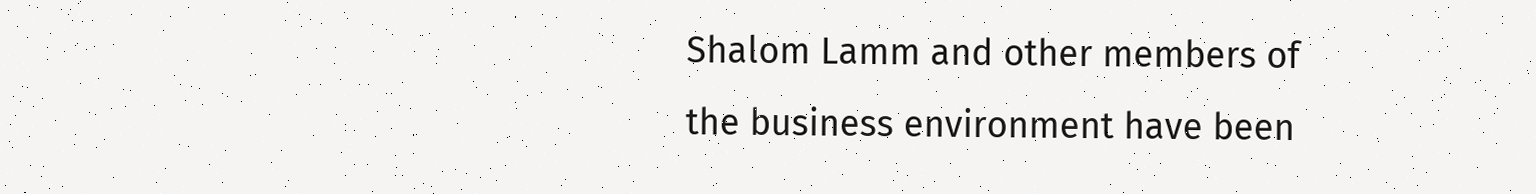Shalom Lamm and other members of the business environment have been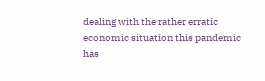dealing with the rather erratic economic situation this pandemic has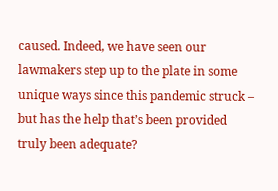caused. Indeed, we have seen our lawmakers step up to the plate in some unique ways since this pandemic struck – but has the help that’s been provided truly been adequate?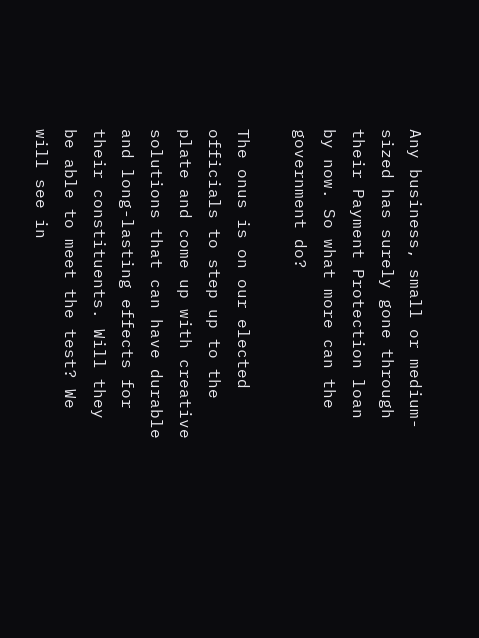Any business, small or medium-sized has surely gone through their Payment Protection loan by now. So what more can the government do?

The onus is on our elected officials to step up to the plate and come up with creative solutions that can have durable and long-lasting effects for their constituents. Will they be able to meet the test? We will see in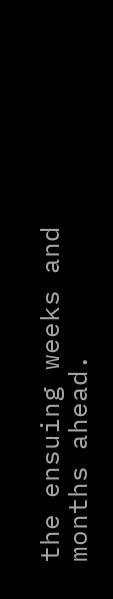the ensuing weeks and months ahead.